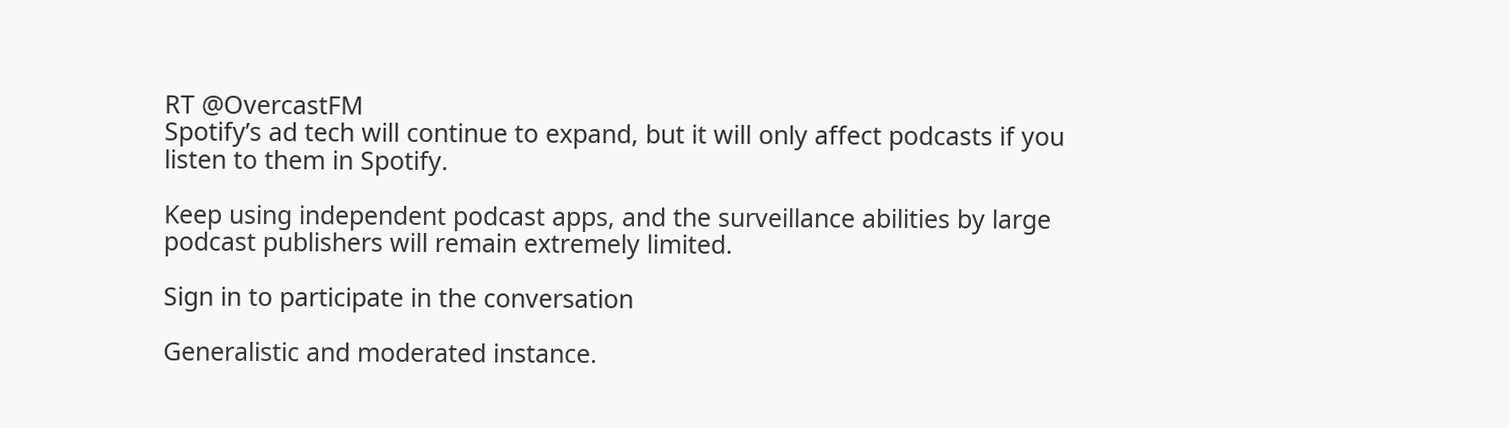RT @OvercastFM
Spotify’s ad tech will continue to expand, but it will only affect podcasts if you listen to them in Spotify.

Keep using independent podcast apps, and the surveillance abilities by large podcast publishers will remain extremely limited.

Sign in to participate in the conversation

Generalistic and moderated instance.